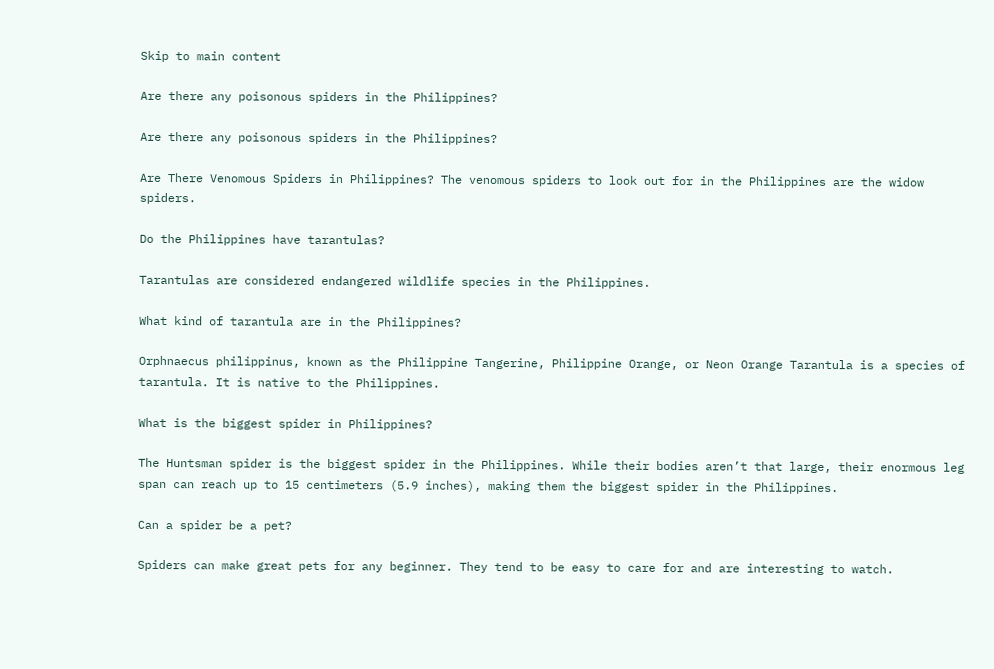Skip to main content

Are there any poisonous spiders in the Philippines?

Are there any poisonous spiders in the Philippines?

Are There Venomous Spiders in Philippines? The venomous spiders to look out for in the Philippines are the widow spiders.

Do the Philippines have tarantulas?

Tarantulas are considered endangered wildlife species in the Philippines.

What kind of tarantula are in the Philippines?

Orphnaecus philippinus, known as the Philippine Tangerine, Philippine Orange, or Neon Orange Tarantula is a species of tarantula. It is native to the Philippines.

What is the biggest spider in Philippines?

The Huntsman spider is the biggest spider in the Philippines. While their bodies aren’t that large, their enormous leg span can reach up to 15 centimeters (5.9 inches), making them the biggest spider in the Philippines.

Can a spider be a pet?

Spiders can make great pets for any beginner. They tend to be easy to care for and are interesting to watch.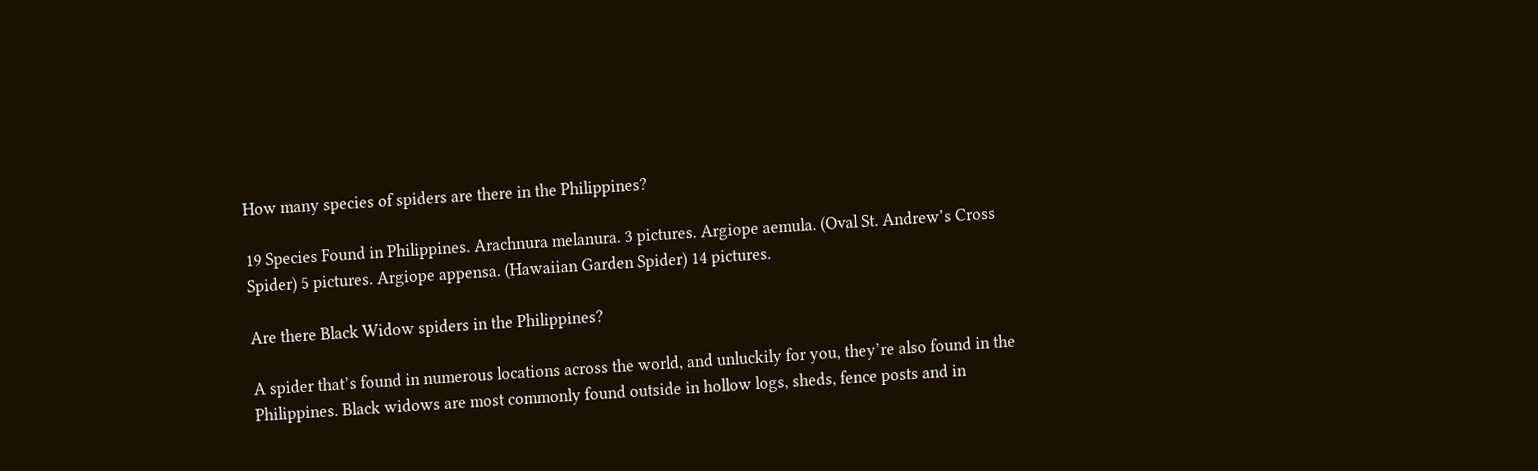How many species of spiders are there in the Philippines?

19 Species Found in Philippines. Arachnura melanura. 3 pictures. Argiope aemula. (Oval St. Andrew’s Cross Spider) 5 pictures. Argiope appensa. (Hawaiian Garden Spider) 14 pictures.

Are there Black Widow spiders in the Philippines?

A spider that’s found in numerous locations across the world, and unluckily for you, they’re also found in the Philippines. Black widows are most commonly found outside in hollow logs, sheds, fence posts and in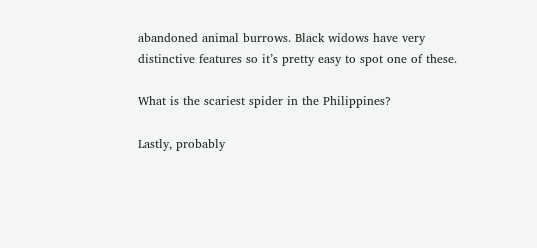abandoned animal burrows. Black widows have very distinctive features so it’s pretty easy to spot one of these.

What is the scariest spider in the Philippines?

Lastly, probably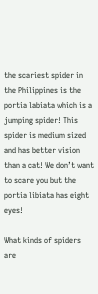the scariest spider in the Philippines is the portia labiata which is a jumping spider! This spider is medium sized and has better vision than a cat! We don’t want to scare you but the portia libiata has eight eyes!

What kinds of spiders are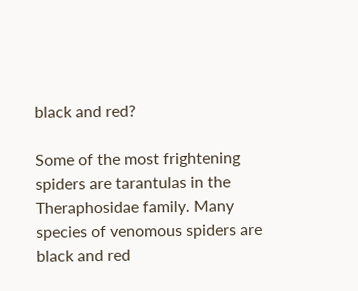black and red?

Some of the most frightening spiders are tarantulas in the Theraphosidae family. Many species of venomous spiders are black and red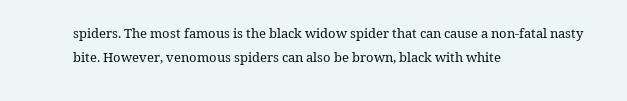spiders. The most famous is the black widow spider that can cause a non-fatal nasty bite. However, venomous spiders can also be brown, black with white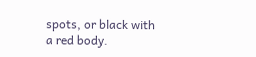spots, or black with a red body.